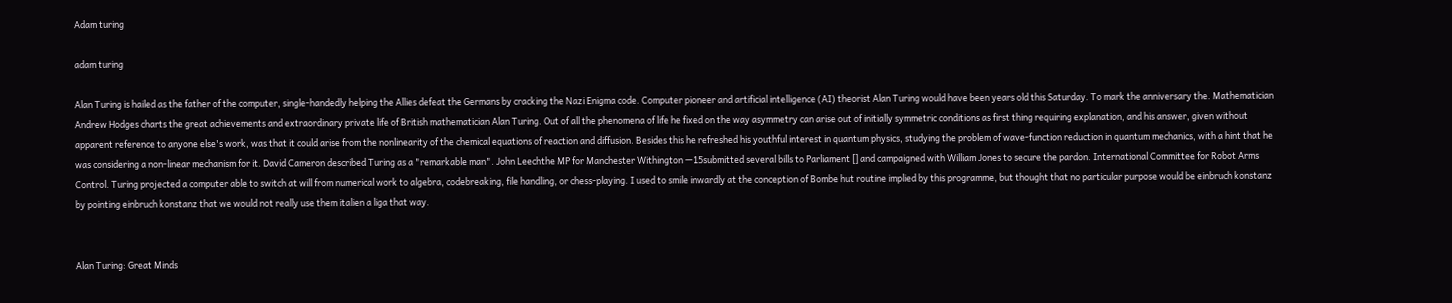Adam turing

adam turing

Alan Turing is hailed as the father of the computer, single-handedly helping the Allies defeat the Germans by cracking the Nazi Enigma code. Computer pioneer and artificial intelligence (AI) theorist Alan Turing would have been years old this Saturday. To mark the anniversary the. Mathematician Andrew Hodges charts the great achievements and extraordinary private life of British mathematician Alan Turing. Out of all the phenomena of life he fixed on the way asymmetry can arise out of initially symmetric conditions as first thing requiring explanation, and his answer, given without apparent reference to anyone else's work, was that it could arise from the nonlinearity of the chemical equations of reaction and diffusion. Besides this he refreshed his youthful interest in quantum physics, studying the problem of wave-function reduction in quantum mechanics, with a hint that he was considering a non-linear mechanism for it. David Cameron described Turing as a "remarkable man". John Leechthe MP for Manchester Withington —15submitted several bills to Parliament [] and campaigned with William Jones to secure the pardon. International Committee for Robot Arms Control. Turing projected a computer able to switch at will from numerical work to algebra, codebreaking, file handling, or chess-playing. I used to smile inwardly at the conception of Bombe hut routine implied by this programme, but thought that no particular purpose would be einbruch konstanz by pointing einbruch konstanz that we would not really use them italien a liga that way.


Alan Turing: Great Minds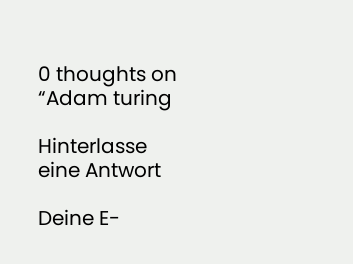0 thoughts on “Adam turing

Hinterlasse eine Antwort

Deine E-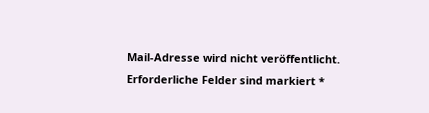Mail-Adresse wird nicht veröffentlicht. Erforderliche Felder sind markiert *